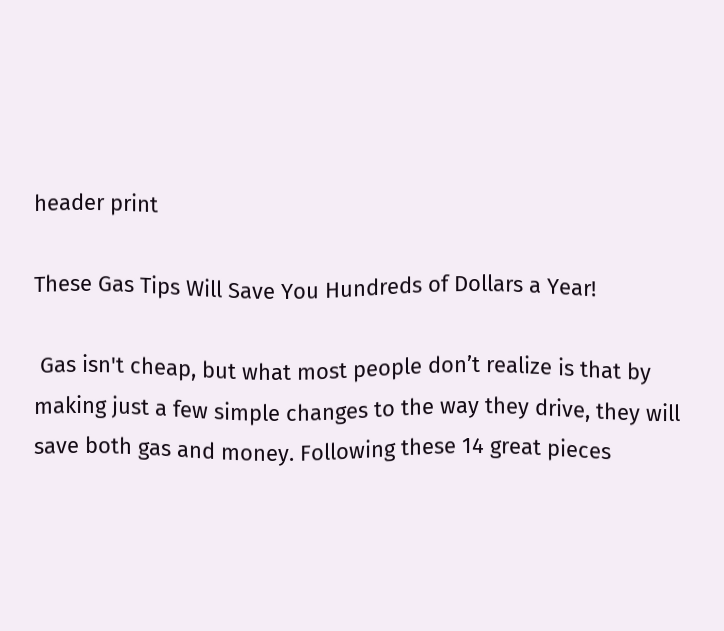header print

These Gas Tips Will Save You Hundreds of Dollars a Year!

 Gas isn't cheap, but what most people don’t realize is that by making just a few simple changes to the way they drive, they will save both gas and money. Following these 14 great pieces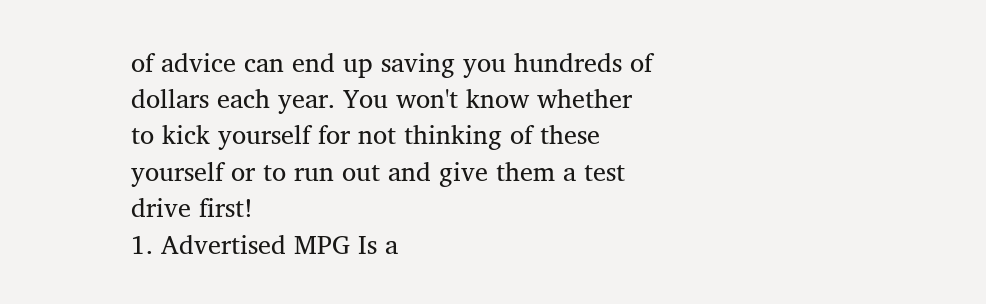of advice can end up saving you hundreds of dollars each year. You won't know whether to kick yourself for not thinking of these yourself or to run out and give them a test drive first!
1. Advertised MPG Is a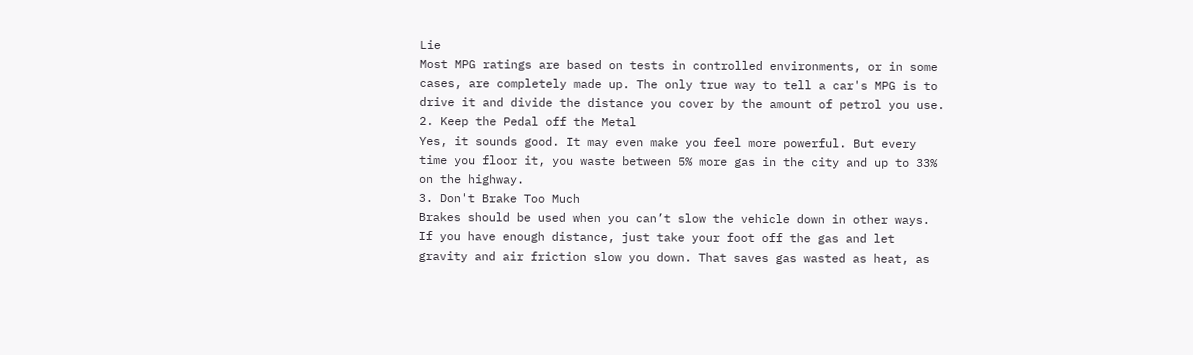Lie
Most MPG ratings are based on tests in controlled environments, or in some cases, are completely made up. The only true way to tell a car's MPG is to drive it and divide the distance you cover by the amount of petrol you use.
2. Keep the Pedal off the Metal
Yes, it sounds good. It may even make you feel more powerful. But every time you floor it, you waste between 5% more gas in the city and up to 33% on the highway.
3. Don't Brake Too Much
Brakes should be used when you can’t slow the vehicle down in other ways. If you have enough distance, just take your foot off the gas and let gravity and air friction slow you down. That saves gas wasted as heat, as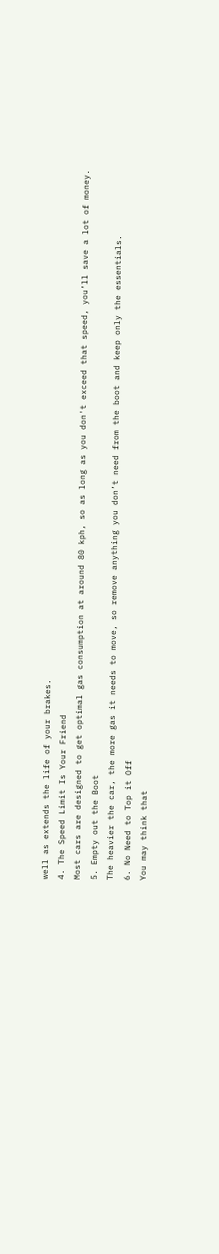well as extends the life of your brakes.
4. The Speed Limit Is Your Friend
Most cars are designed to get optimal gas consumption at around 80 kph, so as long as you don't exceed that speed, you’ll save a lot of money.
5. Empty out the Boot
The heavier the car, the more gas it needs to move, so remove anything you don’t need from the boot and keep only the essentials.
6. No Need to Top it Off
You may think that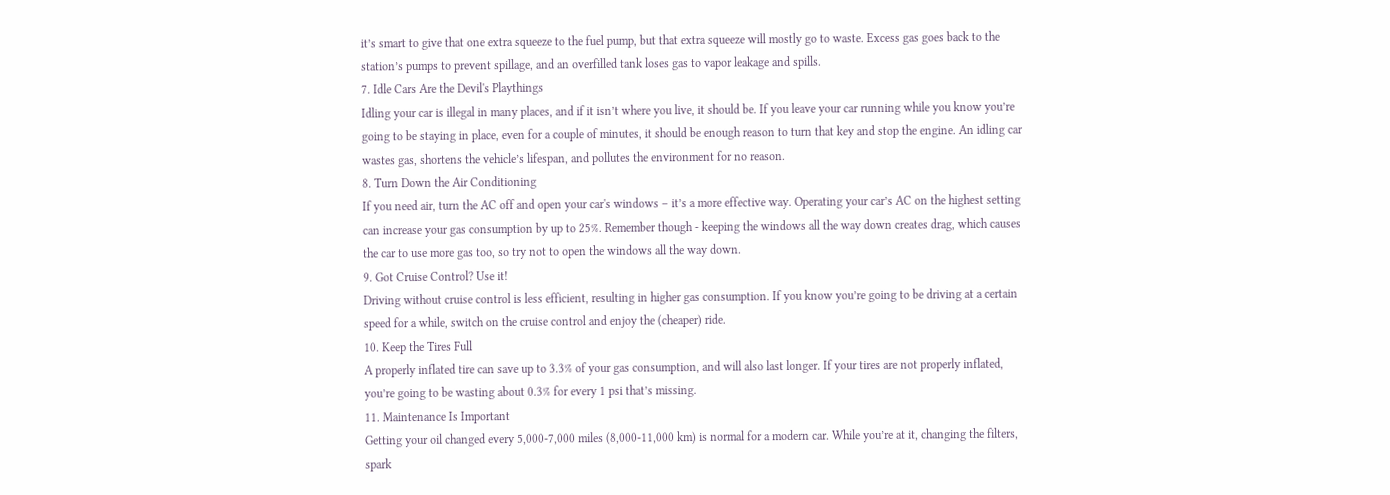it’s smart to give that one extra squeeze to the fuel pump, but that extra squeeze will mostly go to waste. Excess gas goes back to the station’s pumps to prevent spillage, and an overfilled tank loses gas to vapor leakage and spills.
7. Idle Cars Are the Devil's Playthings
Idling your car is illegal in many places, and if it isn’t where you live, it should be. If you leave your car running while you know you’re going to be staying in place, even for a couple of minutes, it should be enough reason to turn that key and stop the engine. An idling car wastes gas, shortens the vehicle’s lifespan, and pollutes the environment for no reason.
8. Turn Down the Air Conditioning
If you need air, turn the AC off and open your car's windows – it’s a more effective way. Operating your car’s AC on the highest setting can increase your gas consumption by up to 25%. Remember though - keeping the windows all the way down creates drag, which causes the car to use more gas too, so try not to open the windows all the way down.
9. Got Cruise Control? Use it!
Driving without cruise control is less efficient, resulting in higher gas consumption. If you know you’re going to be driving at a certain speed for a while, switch on the cruise control and enjoy the (cheaper) ride.
10. Keep the Tires Full
A properly inflated tire can save up to 3.3% of your gas consumption, and will also last longer. If your tires are not properly inflated, you’re going to be wasting about 0.3% for every 1 psi that’s missing.
11. Maintenance Is Important
Getting your oil changed every 5,000-7,000 miles (8,000-11,000 km) is normal for a modern car. While you’re at it, changing the filters, spark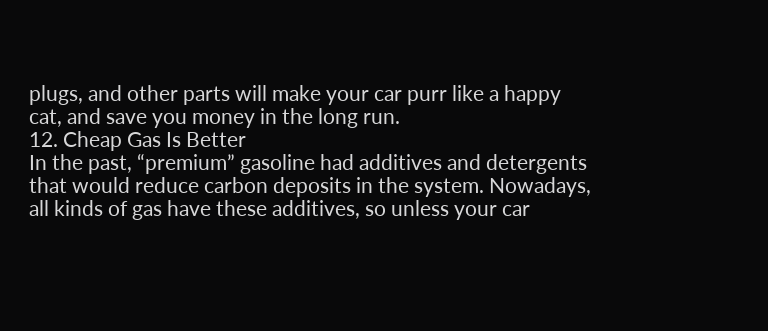plugs, and other parts will make your car purr like a happy cat, and save you money in the long run.
12. Cheap Gas Is Better
In the past, “premium” gasoline had additives and detergents that would reduce carbon deposits in the system. Nowadays, all kinds of gas have these additives, so unless your car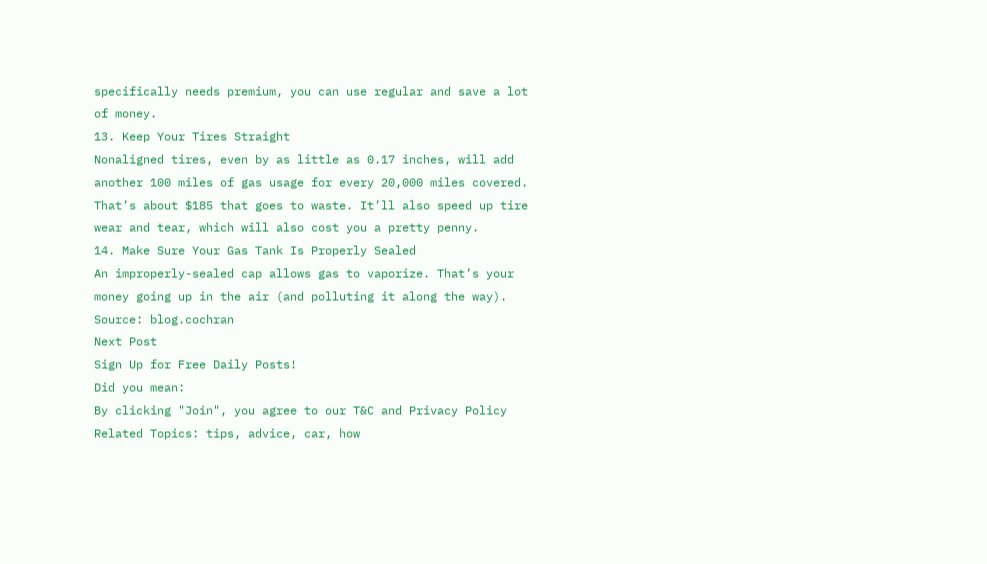specifically needs premium, you can use regular and save a lot of money.
13. Keep Your Tires Straight
Nonaligned tires, even by as little as 0.17 inches, will add another 100 miles of gas usage for every 20,000 miles covered. That’s about $185 that goes to waste. It’ll also speed up tire wear and tear, which will also cost you a pretty penny.
14. Make Sure Your Gas Tank Is Properly Sealed
An improperly-sealed cap allows gas to vaporize. That’s your money going up in the air (and polluting it along the way).
Source: blog.cochran
Next Post
Sign Up for Free Daily Posts!
Did you mean:
By clicking "Join", you agree to our T&C and Privacy Policy
Related Topics: tips, advice, car, how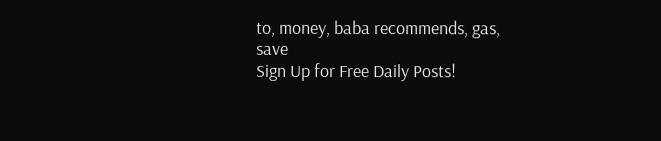to, money, baba recommends, gas, save
Sign Up for Free Daily Posts!